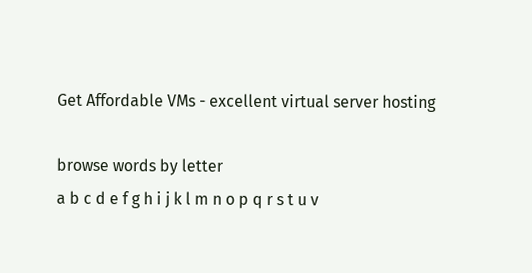Get Affordable VMs - excellent virtual server hosting

browse words by letter
a b c d e f g h i j k l m n o p q r s t u v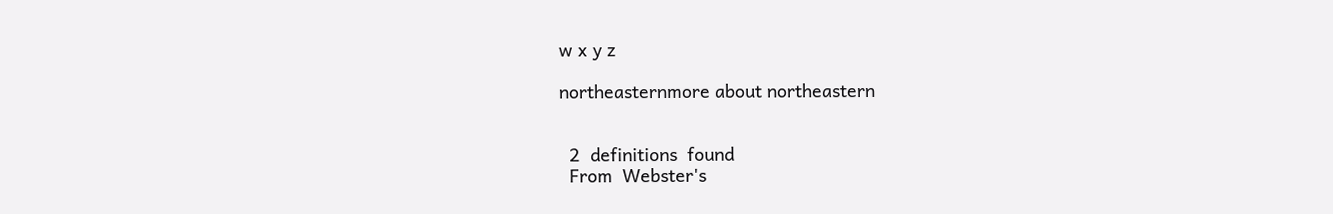w x y z

northeasternmore about northeastern


  2  definitions  found
  From  Webster's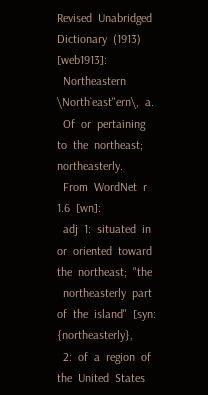Revised  Unabridged  Dictionary  (1913)  [web1913]:
  Northeastern  \North`east"ern\,  a.
  Of  or  pertaining  to  the  northeast;  northeasterly.
  From  WordNet  r  1.6  [wn]:
  adj  1:  situated  in  or  oriented  toward  the  northeast;  "the
  northeasterly  part  of  the  island"  [syn:  {northeasterly},
  2:  of  a  region  of  the  United  States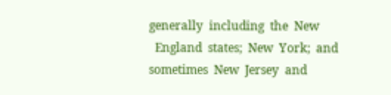generally  including  the  New
  England  states;  New  York;  and  sometimes  New  Jersey  and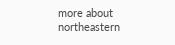more about northeastern